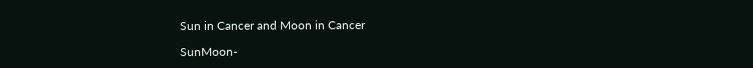Sun in Cancer and Moon in Cancer

SunMoon-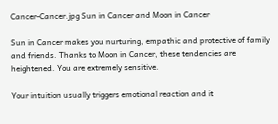Cancer-Cancer.jpg Sun in Cancer and Moon in Cancer

Sun in Cancer makes you nurturing, empathic and protective of family and friends. Thanks to Moon in Cancer, these tendencies are heightened. You are extremely sensitive.

Your intuition usually triggers emotional reaction and it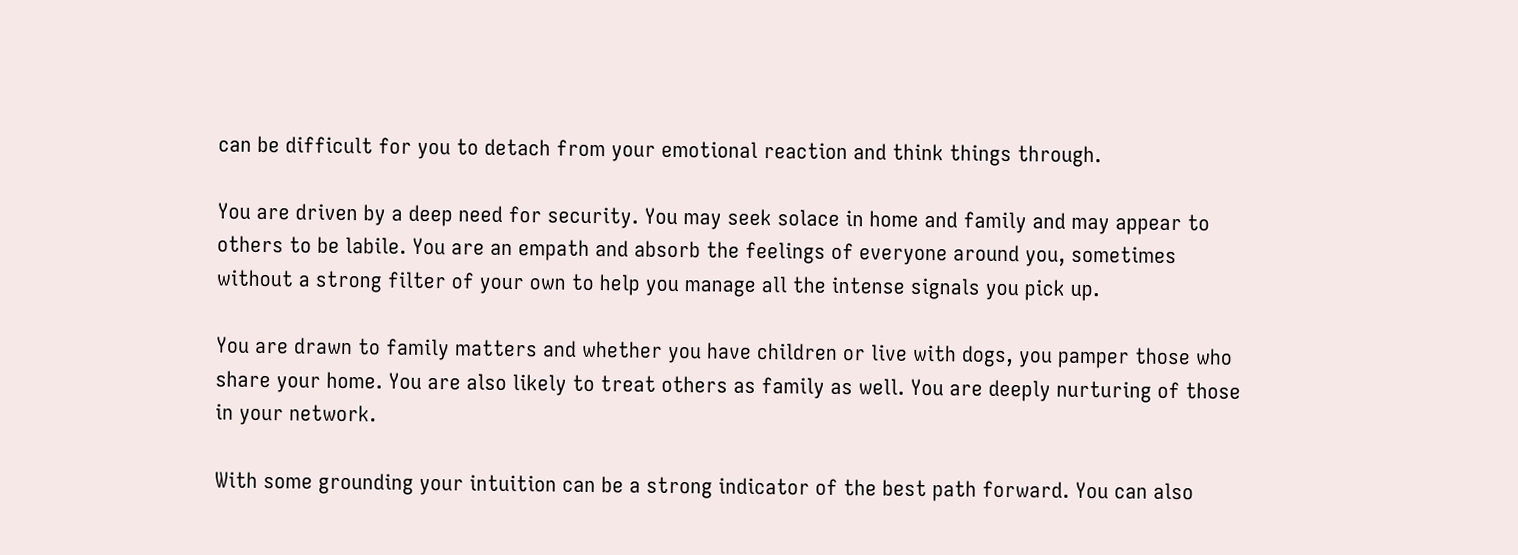can be difficult for you to detach from your emotional reaction and think things through.

You are driven by a deep need for security. You may seek solace in home and family and may appear to others to be labile. You are an empath and absorb the feelings of everyone around you, sometimes without a strong filter of your own to help you manage all the intense signals you pick up.

You are drawn to family matters and whether you have children or live with dogs, you pamper those who share your home. You are also likely to treat others as family as well. You are deeply nurturing of those in your network.

With some grounding your intuition can be a strong indicator of the best path forward. You can also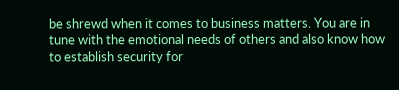be shrewd when it comes to business matters. You are in tune with the emotional needs of others and also know how to establish security for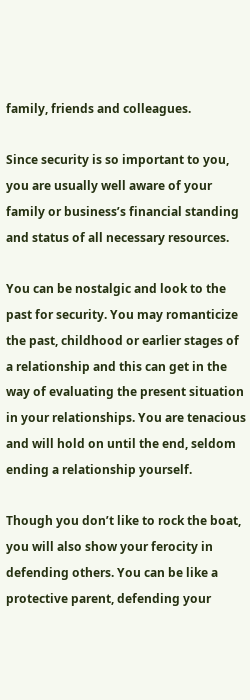family, friends and colleagues.

Since security is so important to you, you are usually well aware of your family or business’s financial standing and status of all necessary resources.

You can be nostalgic and look to the past for security. You may romanticize the past, childhood or earlier stages of a relationship and this can get in the way of evaluating the present situation in your relationships. You are tenacious and will hold on until the end, seldom ending a relationship yourself.

Though you don’t like to rock the boat, you will also show your ferocity in defending others. You can be like a protective parent, defending your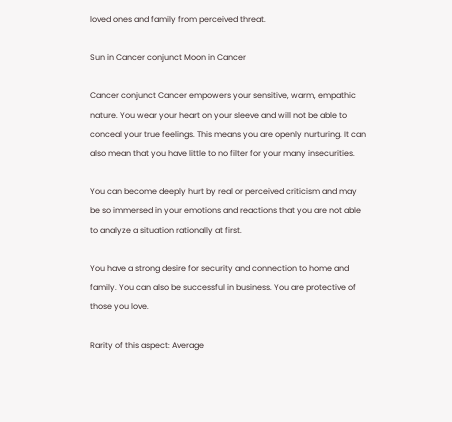loved ones and family from perceived threat.

Sun in Cancer conjunct Moon in Cancer

Cancer conjunct Cancer empowers your sensitive, warm, empathic nature. You wear your heart on your sleeve and will not be able to conceal your true feelings. This means you are openly nurturing. It can also mean that you have little to no filter for your many insecurities.

You can become deeply hurt by real or perceived criticism and may be so immersed in your emotions and reactions that you are not able to analyze a situation rationally at first.

You have a strong desire for security and connection to home and family. You can also be successful in business. You are protective of those you love.

Rarity of this aspect: Average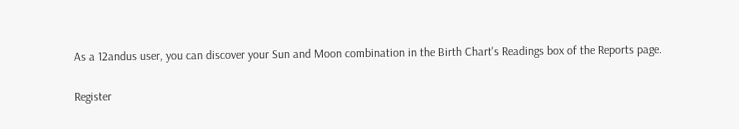As a 12andus user, you can discover your Sun and Moon combination in the Birth Chart's Readings box of the Reports page.

Register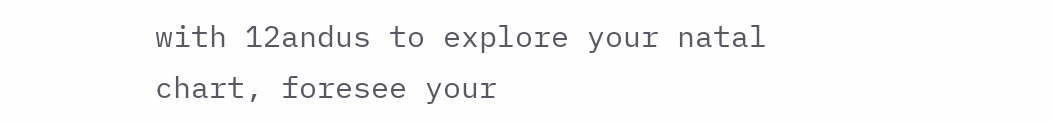with 12andus to explore your natal chart, foresee your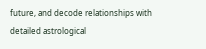future, and decode relationships with detailed astrological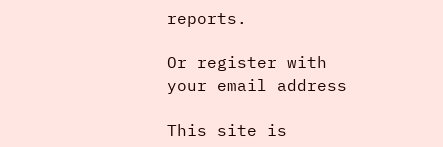reports.

Or register with your email address

This site is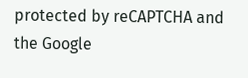protected by reCAPTCHA and the Google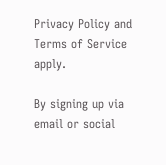Privacy Policy and Terms of Service apply.

By signing up via email or social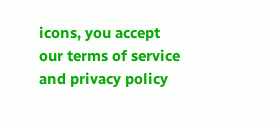icons, you accept our terms of service and privacy policy